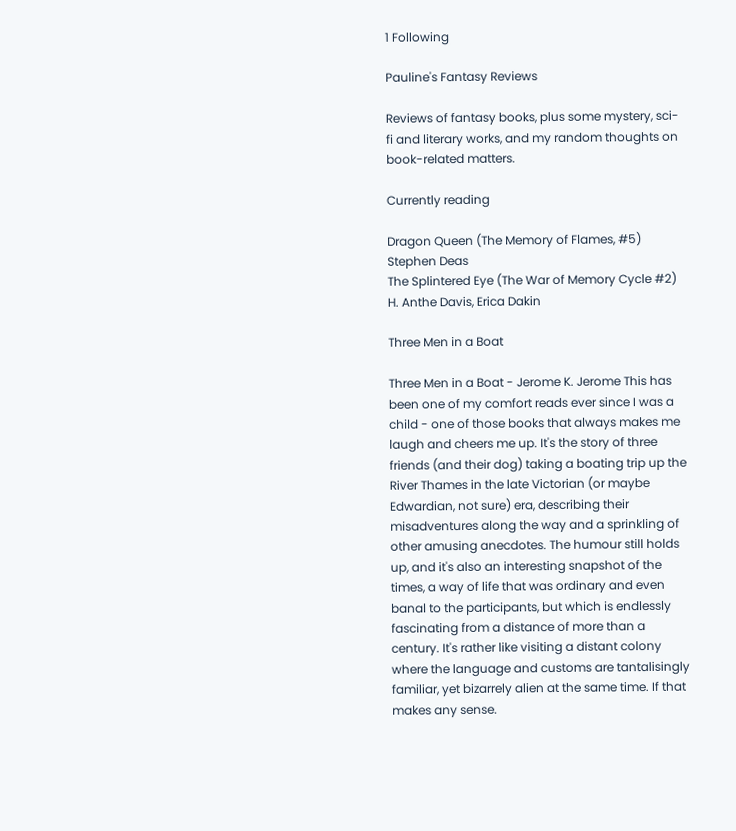1 Following

Pauline's Fantasy Reviews

Reviews of fantasy books, plus some mystery, sci-fi and literary works, and my random thoughts on book-related matters.

Currently reading

Dragon Queen (The Memory of Flames, #5)
Stephen Deas
The Splintered Eye (The War of Memory Cycle #2)
H. Anthe Davis, Erica Dakin

Three Men in a Boat

Three Men in a Boat - Jerome K. Jerome This has been one of my comfort reads ever since I was a child - one of those books that always makes me laugh and cheers me up. It's the story of three friends (and their dog) taking a boating trip up the River Thames in the late Victorian (or maybe Edwardian, not sure) era, describing their misadventures along the way and a sprinkling of other amusing anecdotes. The humour still holds up, and it's also an interesting snapshot of the times, a way of life that was ordinary and even banal to the participants, but which is endlessly fascinating from a distance of more than a century. It's rather like visiting a distant colony where the language and customs are tantalisingly familiar, yet bizarrely alien at the same time. If that makes any sense.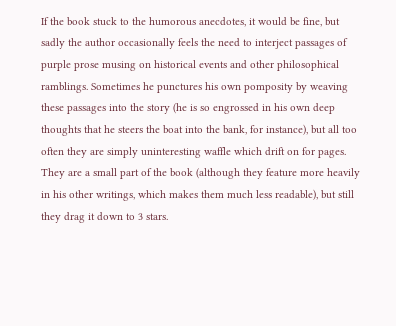If the book stuck to the humorous anecdotes, it would be fine, but sadly the author occasionally feels the need to interject passages of purple prose musing on historical events and other philosophical ramblings. Sometimes he punctures his own pomposity by weaving these passages into the story (he is so engrossed in his own deep thoughts that he steers the boat into the bank, for instance), but all too often they are simply uninteresting waffle which drift on for pages. They are a small part of the book (although they feature more heavily in his other writings, which makes them much less readable), but still they drag it down to 3 stars.